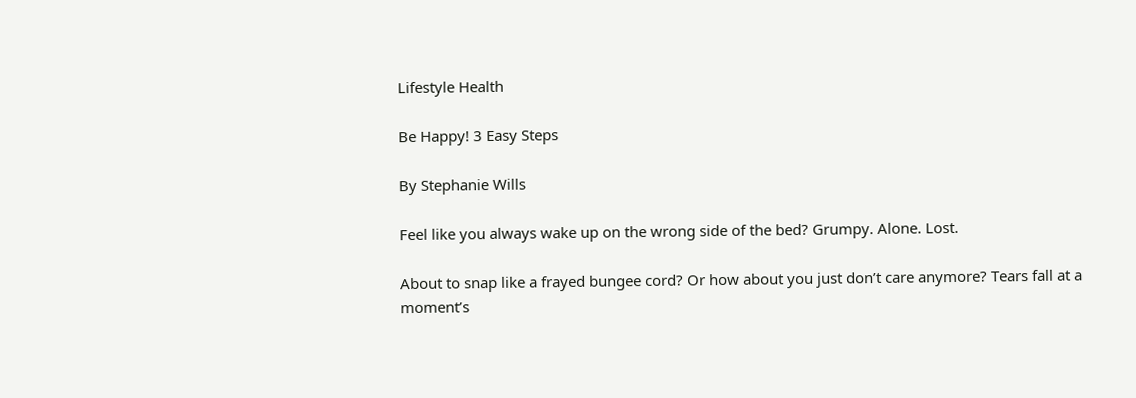Lifestyle Health

Be Happy! 3 Easy Steps

By Stephanie Wills

Feel like you always wake up on the wrong side of the bed? Grumpy. Alone. Lost.

About to snap like a frayed bungee cord? Or how about you just don’t care anymore? Tears fall at a moment’s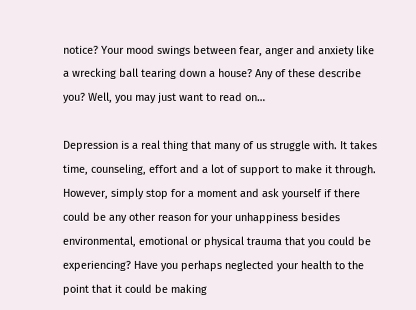notice? Your mood swings between fear, anger and anxiety like a wrecking ball tearing down a house? Any of these describe you? Well, you may just want to read on…

Depression is a real thing that many of us struggle with. It takes time, counseling, effort and a lot of support to make it through. However, simply stop for a moment and ask yourself if there could be any other reason for your unhappiness besides environmental, emotional or physical trauma that you could be experiencing? Have you perhaps neglected your health to the point that it could be making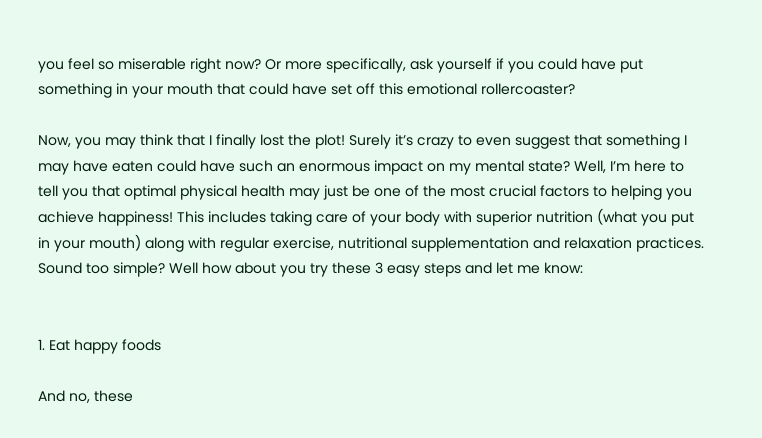you feel so miserable right now? Or more specifically, ask yourself if you could have put something in your mouth that could have set off this emotional rollercoaster?

Now, you may think that I finally lost the plot! Surely it’s crazy to even suggest that something I may have eaten could have such an enormous impact on my mental state? Well, I’m here to tell you that optimal physical health may just be one of the most crucial factors to helping you achieve happiness! This includes taking care of your body with superior nutrition (what you put in your mouth) along with regular exercise, nutritional supplementation and relaxation practices.  Sound too simple? Well how about you try these 3 easy steps and let me know:


1. Eat happy foods

And no, these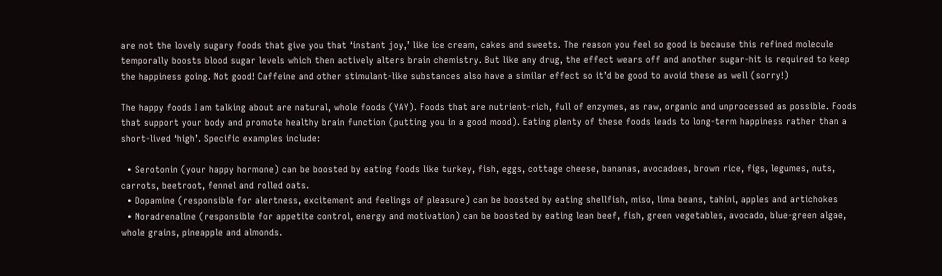are not the lovely sugary foods that give you that ‘instant joy,’ like ice cream, cakes and sweets. The reason you feel so good is because this refined molecule temporally boosts blood sugar levels which then actively alters brain chemistry. But like any drug, the effect wears off and another sugar-hit is required to keep the happiness going. Not good! Caffeine and other stimulant-like substances also have a similar effect so it’d be good to avoid these as well (sorry!)

The happy foods I am talking about are natural, whole foods (YAY). Foods that are nutrient-rich, full of enzymes, as raw, organic and unprocessed as possible. Foods that support your body and promote healthy brain function (putting you in a good mood). Eating plenty of these foods leads to long-term happiness rather than a short-lived ‘high’. Specific examples include:

  • Serotonin (your happy hormone) can be boosted by eating foods like turkey, fish, eggs, cottage cheese, bananas, avocadoes, brown rice, figs, legumes, nuts, carrots, beetroot, fennel and rolled oats.
  • Dopamine (responsible for alertness, excitement and feelings of pleasure) can be boosted by eating shellfish, miso, lima beans, tahini, apples and artichokes
  • Noradrenaline (responsible for appetite control, energy and motivation) can be boosted by eating lean beef, fish, green vegetables, avocado, blue-green algae, whole grains, pineapple and almonds.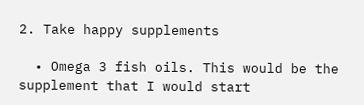2. Take happy supplements

  • Omega 3 fish oils. This would be the supplement that I would start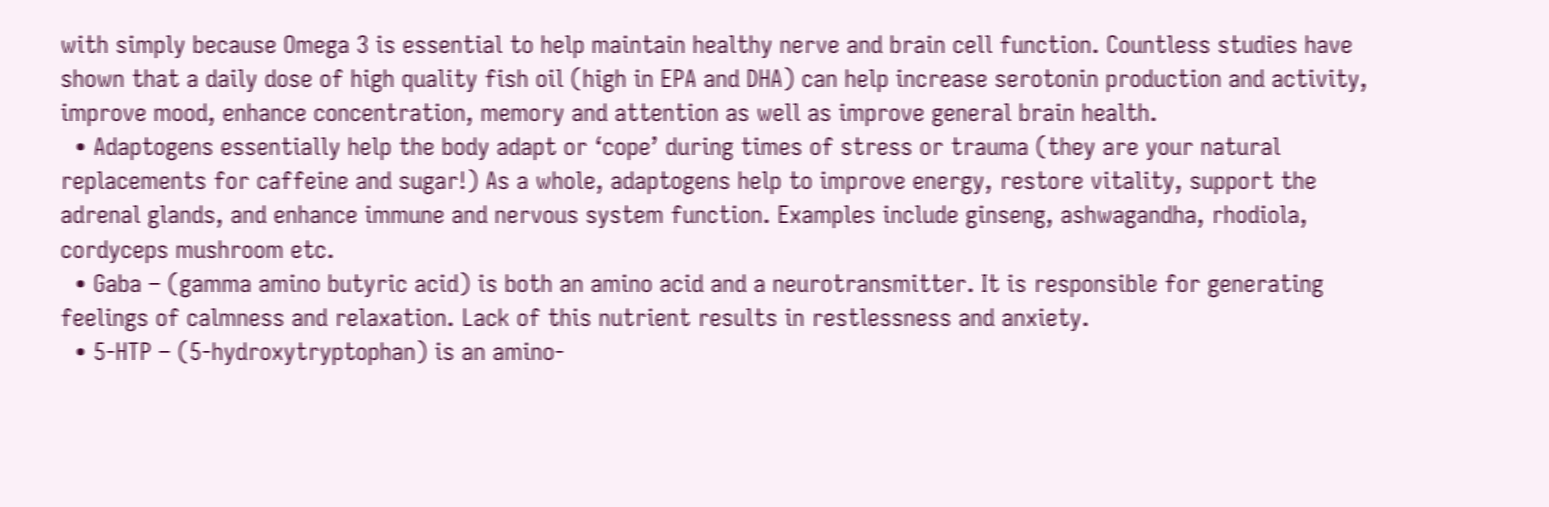with simply because Omega 3 is essential to help maintain healthy nerve and brain cell function. Countless studies have shown that a daily dose of high quality fish oil (high in EPA and DHA) can help increase serotonin production and activity, improve mood, enhance concentration, memory and attention as well as improve general brain health.
  • Adaptogens essentially help the body adapt or ‘cope’ during times of stress or trauma (they are your natural replacements for caffeine and sugar!) As a whole, adaptogens help to improve energy, restore vitality, support the adrenal glands, and enhance immune and nervous system function. Examples include ginseng, ashwagandha, rhodiola, cordyceps mushroom etc.
  • Gaba – (gamma amino butyric acid) is both an amino acid and a neurotransmitter. It is responsible for generating feelings of calmness and relaxation. Lack of this nutrient results in restlessness and anxiety.
  • 5-HTP – (5-hydroxytryptophan) is an amino-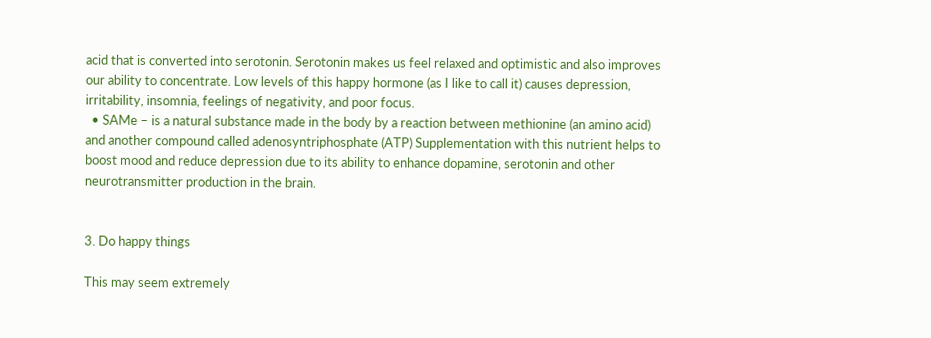acid that is converted into serotonin. Serotonin makes us feel relaxed and optimistic and also improves our ability to concentrate. Low levels of this happy hormone (as I like to call it) causes depression, irritability, insomnia, feelings of negativity, and poor focus.
  • SAMe – is a natural substance made in the body by a reaction between methionine (an amino acid) and another compound called adenosyntriphosphate (ATP) Supplementation with this nutrient helps to boost mood and reduce depression due to its ability to enhance dopamine, serotonin and other neurotransmitter production in the brain.


3. Do happy things

This may seem extremely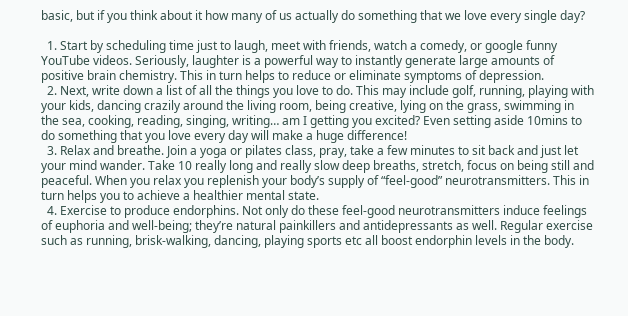basic, but if you think about it how many of us actually do something that we love every single day?

  1. Start by scheduling time just to laugh, meet with friends, watch a comedy, or google funny YouTube videos. Seriously, laughter is a powerful way to instantly generate large amounts of positive brain chemistry. This in turn helps to reduce or eliminate symptoms of depression.
  2. Next, write down a list of all the things you love to do. This may include golf, running, playing with your kids, dancing crazily around the living room, being creative, lying on the grass, swimming in the sea, cooking, reading, singing, writing… am I getting you excited? Even setting aside 10mins to do something that you love every day will make a huge difference!
  3. Relax and breathe. Join a yoga or pilates class, pray, take a few minutes to sit back and just let your mind wander. Take 10 really long and really slow deep breaths, stretch, focus on being still and peaceful. When you relax you replenish your body’s supply of “feel-good” neurotransmitters. This in turn helps you to achieve a healthier mental state.
  4. Exercise to produce endorphins. Not only do these feel-good neurotransmitters induce feelings of euphoria and well-being; they’re natural painkillers and antidepressants as well. Regular exercise such as running, brisk-walking, dancing, playing sports etc all boost endorphin levels in the body.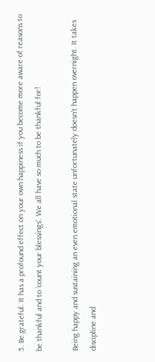5. Be grateful. It has a profound effect on your own happiness if you become more aware of reasons to be thankful and to ‘count your blessings’. We all have so much to be thankful for!

Being happy and sustaining an even emotional state unfortunately doesn’t happen overnight. It takes discipline and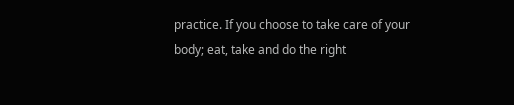practice. If you choose to take care of your body; eat, take and do the right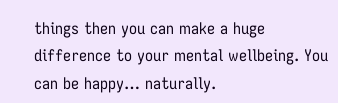things then you can make a huge difference to your mental wellbeing. You can be happy… naturally.